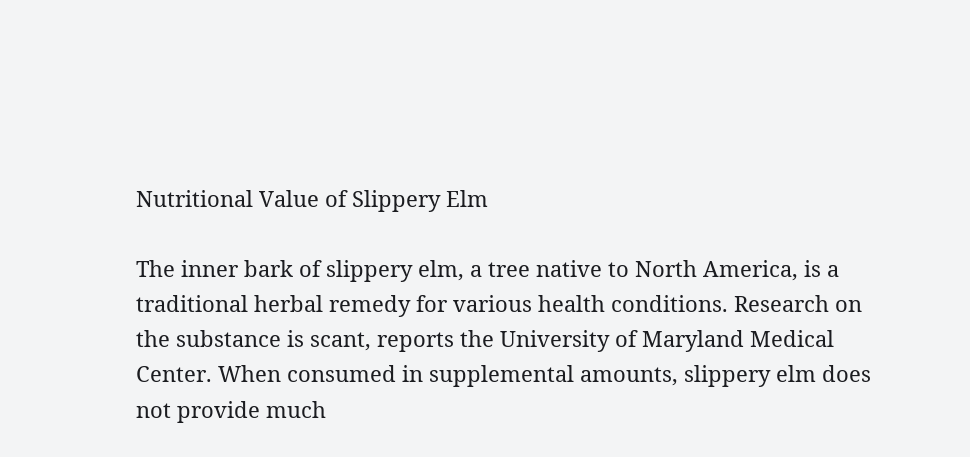Nutritional Value of Slippery Elm

The inner bark of slippery elm, a tree native to North America, is a traditional herbal remedy for various health conditions. Research on the substance is scant, reports the University of Maryland Medical Center. When consumed in supplemental amounts, slippery elm does not provide much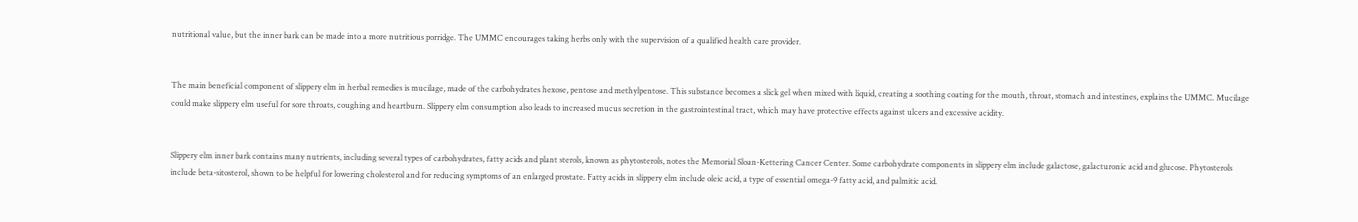nutritional value, but the inner bark can be made into a more nutritious porridge. The UMMC encourages taking herbs only with the supervision of a qualified health care provider.


The main beneficial component of slippery elm in herbal remedies is mucilage, made of the carbohydrates hexose, pentose and methylpentose. This substance becomes a slick gel when mixed with liquid, creating a soothing coating for the mouth, throat, stomach and intestines, explains the UMMC. Mucilage could make slippery elm useful for sore throats, coughing and heartburn. Slippery elm consumption also leads to increased mucus secretion in the gastrointestinal tract, which may have protective effects against ulcers and excessive acidity.


Slippery elm inner bark contains many nutrients, including several types of carbohydrates, fatty acids and plant sterols, known as phytosterols, notes the Memorial Sloan-Kettering Cancer Center. Some carbohydrate components in slippery elm include galactose, galacturonic acid and glucose. Phytosterols include beta-sitosterol, shown to be helpful for lowering cholesterol and for reducing symptoms of an enlarged prostate. Fatty acids in slippery elm include oleic acid, a type of essential omega-9 fatty acid, and palmitic acid.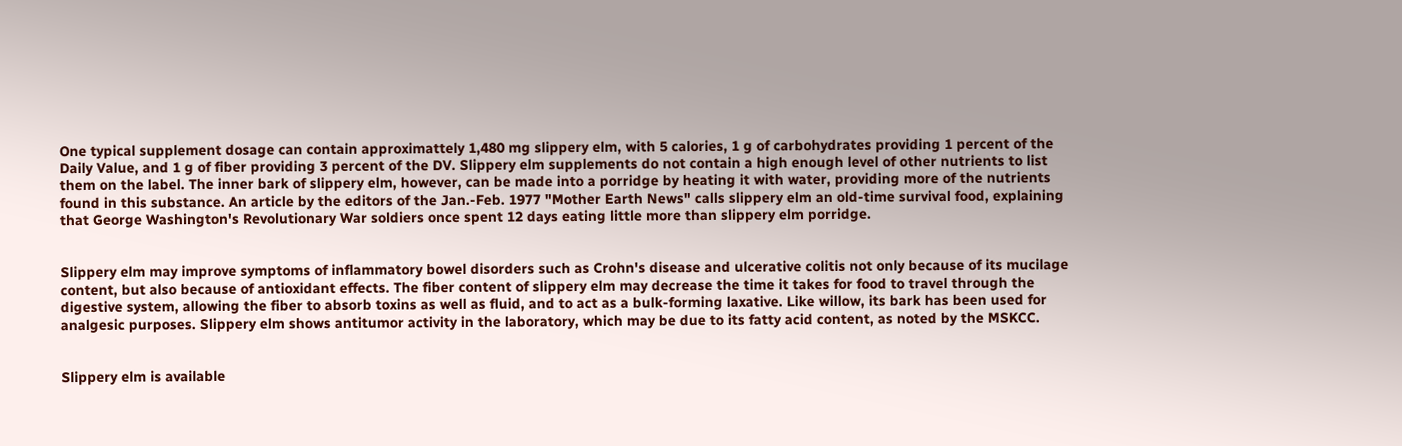One typical supplement dosage can contain approximattely 1,480 mg slippery elm, with 5 calories, 1 g of carbohydrates providing 1 percent of the Daily Value, and 1 g of fiber providing 3 percent of the DV. Slippery elm supplements do not contain a high enough level of other nutrients to list them on the label. The inner bark of slippery elm, however, can be made into a porridge by heating it with water, providing more of the nutrients found in this substance. An article by the editors of the Jan.-Feb. 1977 "Mother Earth News" calls slippery elm an old-time survival food, explaining that George Washington's Revolutionary War soldiers once spent 12 days eating little more than slippery elm porridge.


Slippery elm may improve symptoms of inflammatory bowel disorders such as Crohn's disease and ulcerative colitis not only because of its mucilage content, but also because of antioxidant effects. The fiber content of slippery elm may decrease the time it takes for food to travel through the digestive system, allowing the fiber to absorb toxins as well as fluid, and to act as a bulk-forming laxative. Like willow, its bark has been used for analgesic purposes. Slippery elm shows antitumor activity in the laboratory, which may be due to its fatty acid content, as noted by the MSKCC.


Slippery elm is available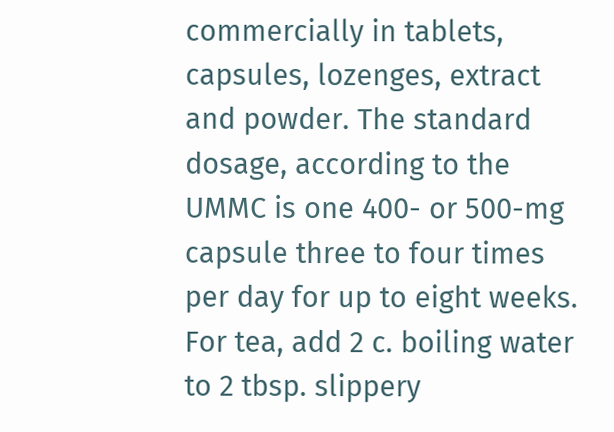commercially in tablets, capsules, lozenges, extract and powder. The standard dosage, according to the UMMC is one 400- or 500-mg capsule three to four times per day for up to eight weeks. For tea, add 2 c. boiling water to 2 tbsp. slippery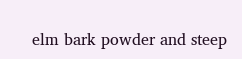elm bark powder and steep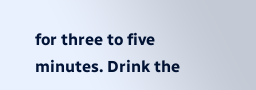for three to five minutes. Drink the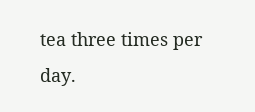tea three times per day.